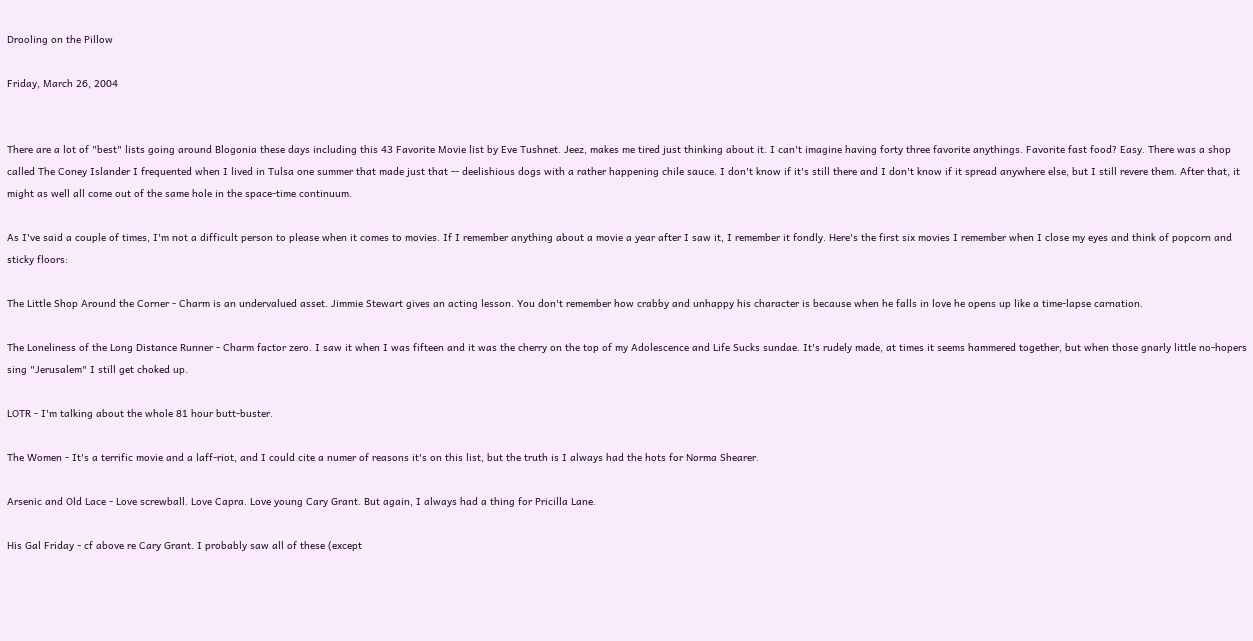Drooling on the Pillow

Friday, March 26, 2004


There are a lot of "best" lists going around Blogonia these days including this 43 Favorite Movie list by Eve Tushnet. Jeez, makes me tired just thinking about it. I can't imagine having forty three favorite anythings. Favorite fast food? Easy. There was a shop called The Coney Islander I frequented when I lived in Tulsa one summer that made just that -- deelishious dogs with a rather happening chile sauce. I don't know if it's still there and I don't know if it spread anywhere else, but I still revere them. After that, it might as well all come out of the same hole in the space-time continuum.

As I've said a couple of times, I'm not a difficult person to please when it comes to movies. If I remember anything about a movie a year after I saw it, I remember it fondly. Here's the first six movies I remember when I close my eyes and think of popcorn and sticky floors:

The Little Shop Around the Corner - Charm is an undervalued asset. Jimmie Stewart gives an acting lesson. You don't remember how crabby and unhappy his character is because when he falls in love he opens up like a time-lapse carnation.

The Loneliness of the Long Distance Runner - Charm factor zero. I saw it when I was fifteen and it was the cherry on the top of my Adolescence and Life Sucks sundae. It's rudely made, at times it seems hammered together, but when those gnarly little no-hopers sing "Jerusalem" I still get choked up.

LOTR - I'm talking about the whole 81 hour butt-buster.

The Women - It's a terrific movie and a laff-riot, and I could cite a numer of reasons it's on this list, but the truth is I always had the hots for Norma Shearer.

Arsenic and Old Lace - Love screwball. Love Capra. Love young Cary Grant. But again, I always had a thing for Pricilla Lane.

His Gal Friday - cf above re Cary Grant. I probably saw all of these (except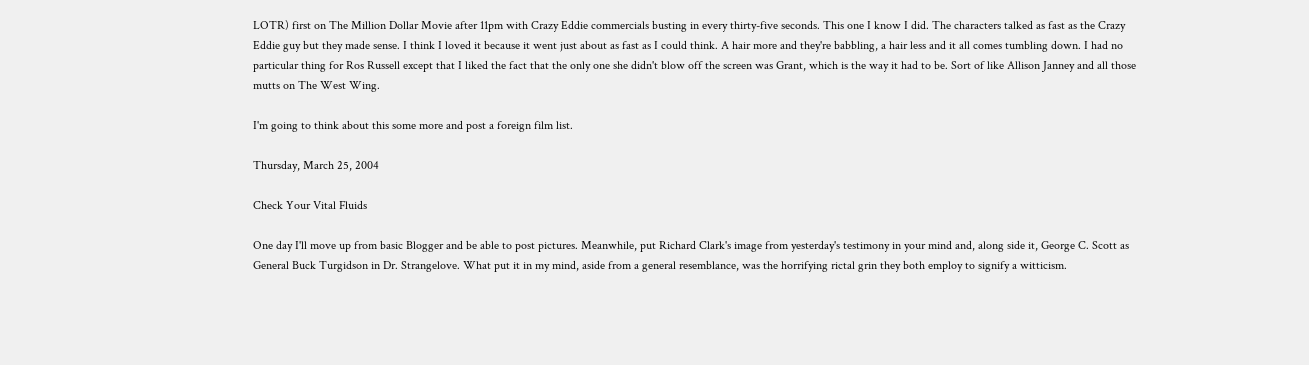LOTR) first on The Million Dollar Movie after 11pm with Crazy Eddie commercials busting in every thirty-five seconds. This one I know I did. The characters talked as fast as the Crazy Eddie guy but they made sense. I think I loved it because it went just about as fast as I could think. A hair more and they're babbling, a hair less and it all comes tumbling down. I had no particular thing for Ros Russell except that I liked the fact that the only one she didn't blow off the screen was Grant, which is the way it had to be. Sort of like Allison Janney and all those mutts on The West Wing.

I'm going to think about this some more and post a foreign film list.

Thursday, March 25, 2004

Check Your Vital Fluids

One day I'll move up from basic Blogger and be able to post pictures. Meanwhile, put Richard Clark's image from yesterday's testimony in your mind and, along side it, George C. Scott as General Buck Turgidson in Dr. Strangelove. What put it in my mind, aside from a general resemblance, was the horrifying rictal grin they both employ to signify a witticism.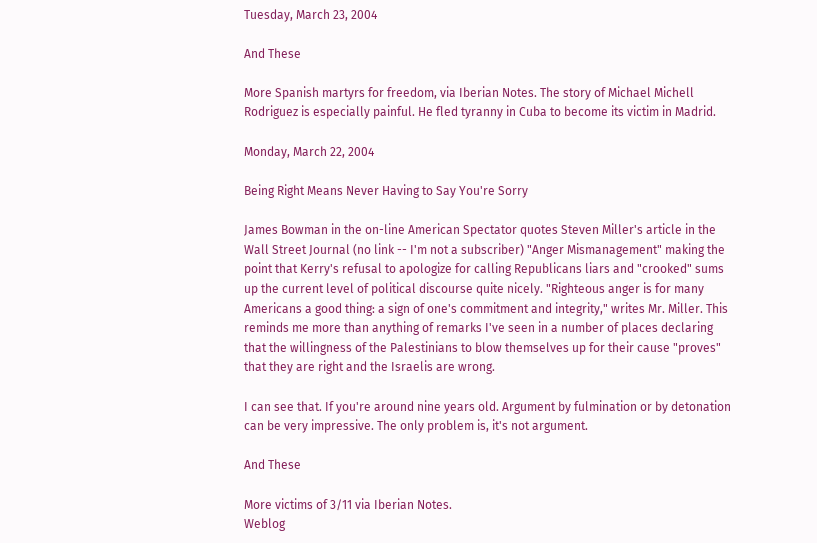Tuesday, March 23, 2004

And These

More Spanish martyrs for freedom, via Iberian Notes. The story of Michael Michell Rodriguez is especially painful. He fled tyranny in Cuba to become its victim in Madrid.

Monday, March 22, 2004

Being Right Means Never Having to Say You're Sorry

James Bowman in the on-line American Spectator quotes Steven Miller's article in the Wall Street Journal (no link -- I'm not a subscriber) "Anger Mismanagement" making the point that Kerry's refusal to apologize for calling Republicans liars and "crooked" sums up the current level of political discourse quite nicely. "Righteous anger is for many Americans a good thing: a sign of one's commitment and integrity," writes Mr. Miller. This reminds me more than anything of remarks I've seen in a number of places declaring that the willingness of the Palestinians to blow themselves up for their cause "proves" that they are right and the Israelis are wrong.

I can see that. If you're around nine years old. Argument by fulmination or by detonation can be very impressive. The only problem is, it's not argument.

And These

More victims of 3/11 via Iberian Notes.
Weblog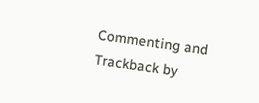Commenting and Trackback by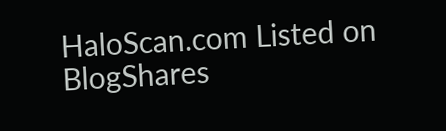HaloScan.com Listed on BlogShares